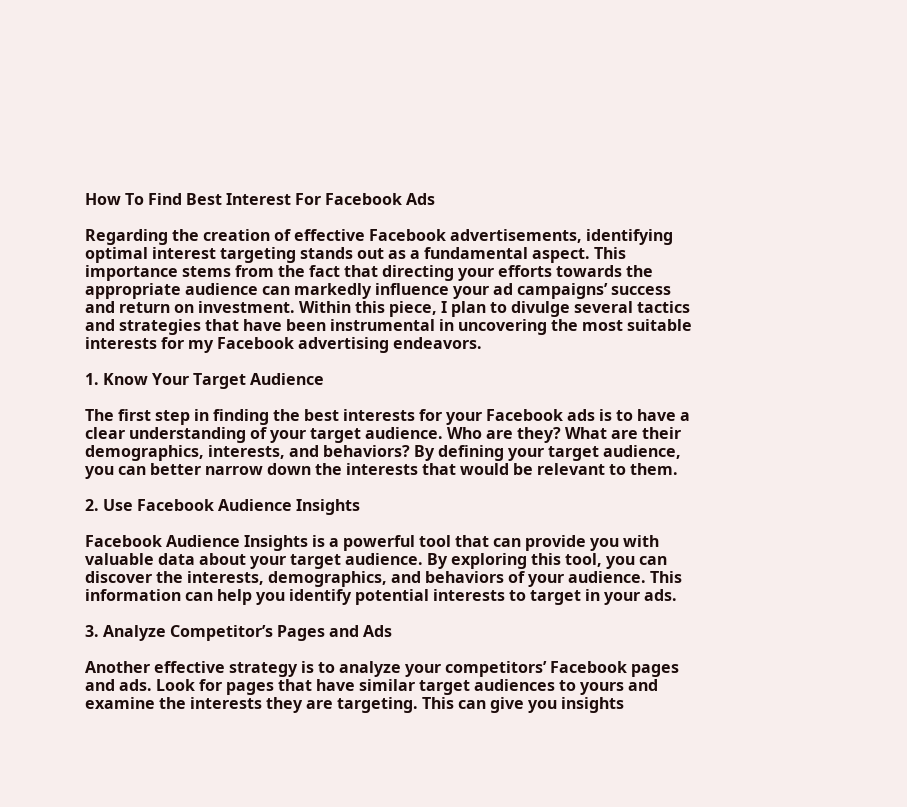How To Find Best Interest For Facebook Ads

Regarding the creation of effective Facebook advertisements, identifying optimal interest targeting stands out as a fundamental aspect. This importance stems from the fact that directing your efforts towards the appropriate audience can markedly influence your ad campaigns’ success and return on investment. Within this piece, I plan to divulge several tactics and strategies that have been instrumental in uncovering the most suitable interests for my Facebook advertising endeavors.

1. Know Your Target Audience

The first step in finding the best interests for your Facebook ads is to have a clear understanding of your target audience. Who are they? What are their demographics, interests, and behaviors? By defining your target audience, you can better narrow down the interests that would be relevant to them.

2. Use Facebook Audience Insights

Facebook Audience Insights is a powerful tool that can provide you with valuable data about your target audience. By exploring this tool, you can discover the interests, demographics, and behaviors of your audience. This information can help you identify potential interests to target in your ads.

3. Analyze Competitor’s Pages and Ads

Another effective strategy is to analyze your competitors’ Facebook pages and ads. Look for pages that have similar target audiences to yours and examine the interests they are targeting. This can give you insights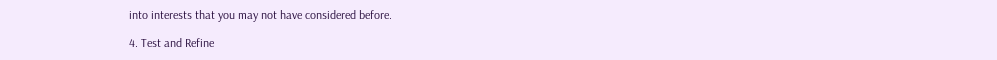into interests that you may not have considered before.

4. Test and Refine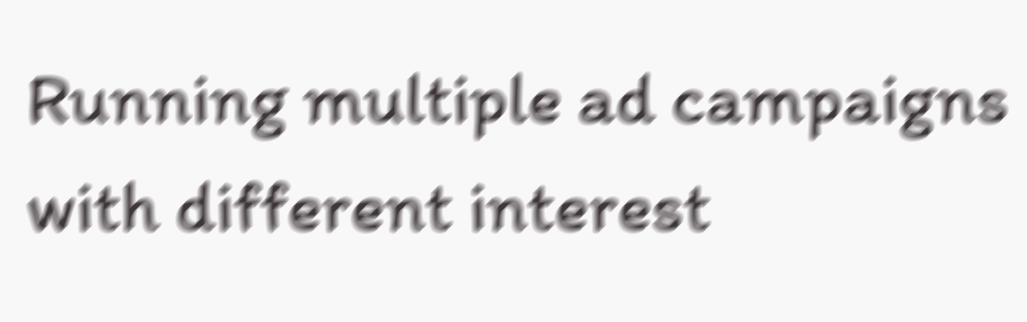Running multiple ad campaigns with different interest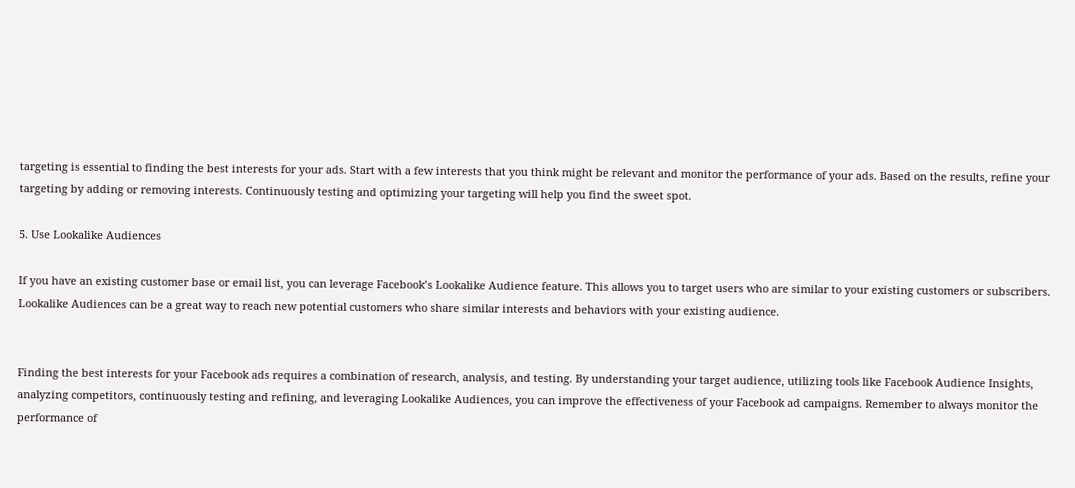targeting is essential to finding the best interests for your ads. Start with a few interests that you think might be relevant and monitor the performance of your ads. Based on the results, refine your targeting by adding or removing interests. Continuously testing and optimizing your targeting will help you find the sweet spot.

5. Use Lookalike Audiences

If you have an existing customer base or email list, you can leverage Facebook’s Lookalike Audience feature. This allows you to target users who are similar to your existing customers or subscribers. Lookalike Audiences can be a great way to reach new potential customers who share similar interests and behaviors with your existing audience.


Finding the best interests for your Facebook ads requires a combination of research, analysis, and testing. By understanding your target audience, utilizing tools like Facebook Audience Insights, analyzing competitors, continuously testing and refining, and leveraging Lookalike Audiences, you can improve the effectiveness of your Facebook ad campaigns. Remember to always monitor the performance of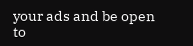your ads and be open to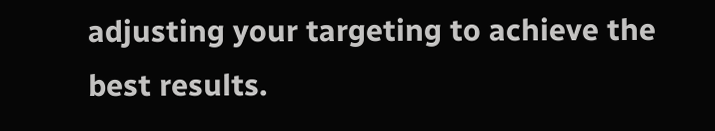adjusting your targeting to achieve the best results.